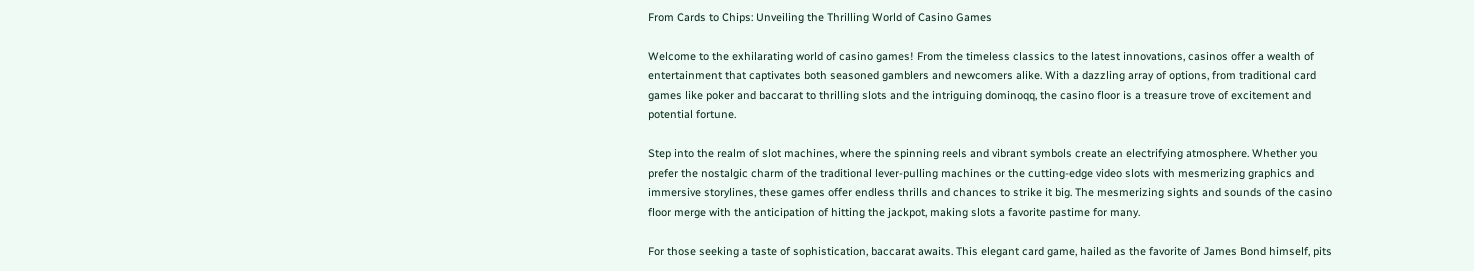From Cards to Chips: Unveiling the Thrilling World of Casino Games

Welcome to the exhilarating world of casino games! From the timeless classics to the latest innovations, casinos offer a wealth of entertainment that captivates both seasoned gamblers and newcomers alike. With a dazzling array of options, from traditional card games like poker and baccarat to thrilling slots and the intriguing dominoqq, the casino floor is a treasure trove of excitement and potential fortune.

Step into the realm of slot machines, where the spinning reels and vibrant symbols create an electrifying atmosphere. Whether you prefer the nostalgic charm of the traditional lever-pulling machines or the cutting-edge video slots with mesmerizing graphics and immersive storylines, these games offer endless thrills and chances to strike it big. The mesmerizing sights and sounds of the casino floor merge with the anticipation of hitting the jackpot, making slots a favorite pastime for many.

For those seeking a taste of sophistication, baccarat awaits. This elegant card game, hailed as the favorite of James Bond himself, pits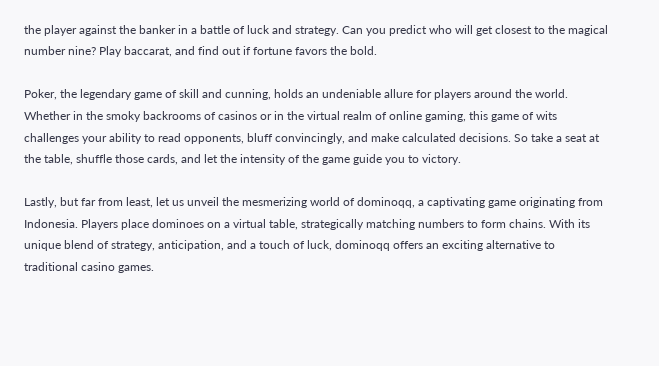the player against the banker in a battle of luck and strategy. Can you predict who will get closest to the magical number nine? Play baccarat, and find out if fortune favors the bold.

Poker, the legendary game of skill and cunning, holds an undeniable allure for players around the world. Whether in the smoky backrooms of casinos or in the virtual realm of online gaming, this game of wits challenges your ability to read opponents, bluff convincingly, and make calculated decisions. So take a seat at the table, shuffle those cards, and let the intensity of the game guide you to victory.

Lastly, but far from least, let us unveil the mesmerizing world of dominoqq, a captivating game originating from Indonesia. Players place dominoes on a virtual table, strategically matching numbers to form chains. With its unique blend of strategy, anticipation, and a touch of luck, dominoqq offers an exciting alternative to traditional casino games.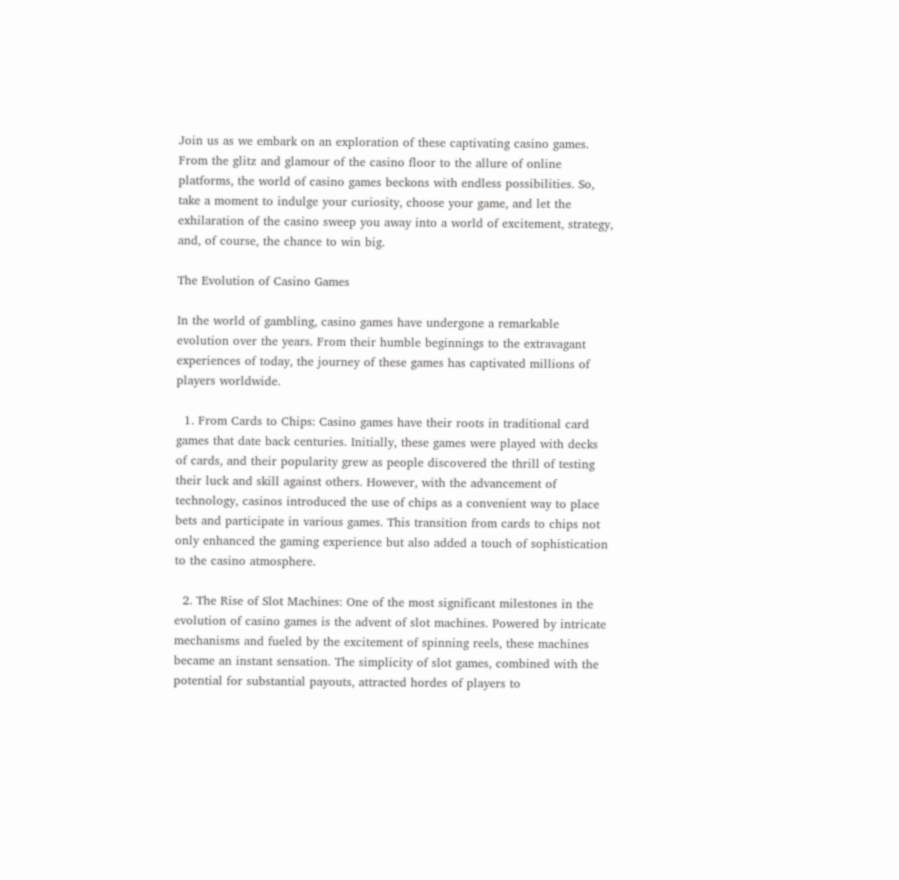Join us as we embark on an exploration of these captivating casino games. From the glitz and glamour of the casino floor to the allure of online platforms, the world of casino games beckons with endless possibilities. So, take a moment to indulge your curiosity, choose your game, and let the exhilaration of the casino sweep you away into a world of excitement, strategy, and, of course, the chance to win big.

The Evolution of Casino Games

In the world of gambling, casino games have undergone a remarkable evolution over the years. From their humble beginnings to the extravagant experiences of today, the journey of these games has captivated millions of players worldwide.

  1. From Cards to Chips: Casino games have their roots in traditional card games that date back centuries. Initially, these games were played with decks of cards, and their popularity grew as people discovered the thrill of testing their luck and skill against others. However, with the advancement of technology, casinos introduced the use of chips as a convenient way to place bets and participate in various games. This transition from cards to chips not only enhanced the gaming experience but also added a touch of sophistication to the casino atmosphere.

  2. The Rise of Slot Machines: One of the most significant milestones in the evolution of casino games is the advent of slot machines. Powered by intricate mechanisms and fueled by the excitement of spinning reels, these machines became an instant sensation. The simplicity of slot games, combined with the potential for substantial payouts, attracted hordes of players to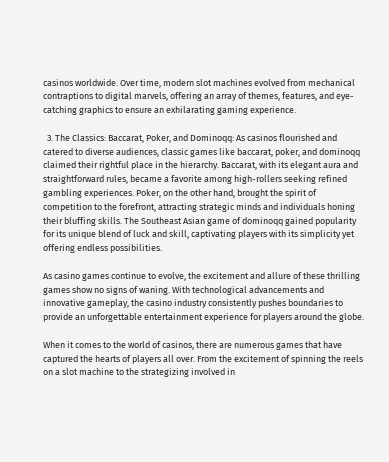casinos worldwide. Over time, modern slot machines evolved from mechanical contraptions to digital marvels, offering an array of themes, features, and eye-catching graphics to ensure an exhilarating gaming experience.

  3. The Classics: Baccarat, Poker, and Dominoqq: As casinos flourished and catered to diverse audiences, classic games like baccarat, poker, and dominoqq claimed their rightful place in the hierarchy. Baccarat, with its elegant aura and straightforward rules, became a favorite among high-rollers seeking refined gambling experiences. Poker, on the other hand, brought the spirit of competition to the forefront, attracting strategic minds and individuals honing their bluffing skills. The Southeast Asian game of dominoqq gained popularity for its unique blend of luck and skill, captivating players with its simplicity yet offering endless possibilities.

As casino games continue to evolve, the excitement and allure of these thrilling games show no signs of waning. With technological advancements and innovative gameplay, the casino industry consistently pushes boundaries to provide an unforgettable entertainment experience for players around the globe.

When it comes to the world of casinos, there are numerous games that have captured the hearts of players all over. From the excitement of spinning the reels on a slot machine to the strategizing involved in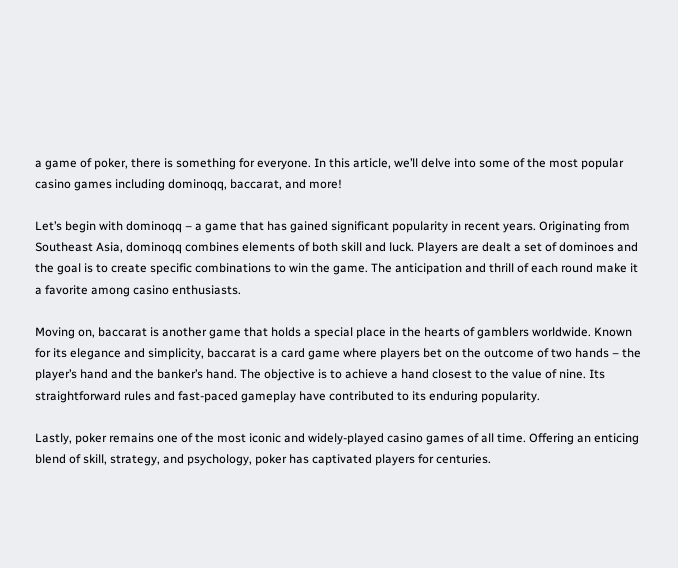a game of poker, there is something for everyone. In this article, we’ll delve into some of the most popular casino games including dominoqq, baccarat, and more!

Let’s begin with dominoqq – a game that has gained significant popularity in recent years. Originating from Southeast Asia, dominoqq combines elements of both skill and luck. Players are dealt a set of dominoes and the goal is to create specific combinations to win the game. The anticipation and thrill of each round make it a favorite among casino enthusiasts.

Moving on, baccarat is another game that holds a special place in the hearts of gamblers worldwide. Known for its elegance and simplicity, baccarat is a card game where players bet on the outcome of two hands – the player’s hand and the banker’s hand. The objective is to achieve a hand closest to the value of nine. Its straightforward rules and fast-paced gameplay have contributed to its enduring popularity.

Lastly, poker remains one of the most iconic and widely-played casino games of all time. Offering an enticing blend of skill, strategy, and psychology, poker has captivated players for centuries.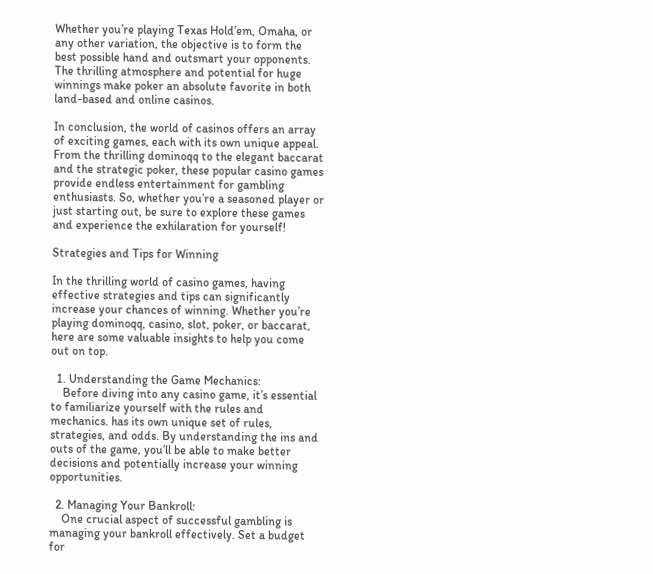Whether you’re playing Texas Hold’em, Omaha, or any other variation, the objective is to form the best possible hand and outsmart your opponents. The thrilling atmosphere and potential for huge winnings make poker an absolute favorite in both land-based and online casinos.

In conclusion, the world of casinos offers an array of exciting games, each with its own unique appeal. From the thrilling dominoqq to the elegant baccarat and the strategic poker, these popular casino games provide endless entertainment for gambling enthusiasts. So, whether you’re a seasoned player or just starting out, be sure to explore these games and experience the exhilaration for yourself!

Strategies and Tips for Winning

In the thrilling world of casino games, having effective strategies and tips can significantly increase your chances of winning. Whether you’re playing dominoqq, casino, slot, poker, or baccarat, here are some valuable insights to help you come out on top.

  1. Understanding the Game Mechanics:
    Before diving into any casino game, it’s essential to familiarize yourself with the rules and mechanics. has its own unique set of rules, strategies, and odds. By understanding the ins and outs of the game, you’ll be able to make better decisions and potentially increase your winning opportunities.

  2. Managing Your Bankroll:
    One crucial aspect of successful gambling is managing your bankroll effectively. Set a budget for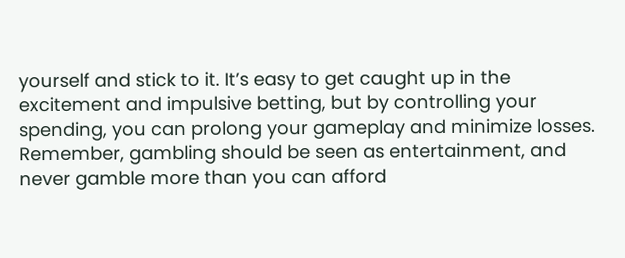yourself and stick to it. It’s easy to get caught up in the excitement and impulsive betting, but by controlling your spending, you can prolong your gameplay and minimize losses. Remember, gambling should be seen as entertainment, and never gamble more than you can afford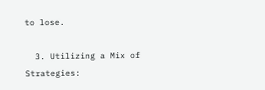to lose.

  3. Utilizing a Mix of Strategies: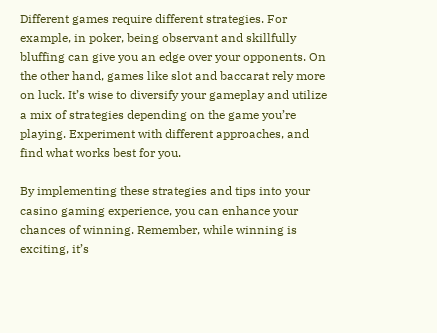Different games require different strategies. For example, in poker, being observant and skillfully bluffing can give you an edge over your opponents. On the other hand, games like slot and baccarat rely more on luck. It’s wise to diversify your gameplay and utilize a mix of strategies depending on the game you’re playing. Experiment with different approaches, and find what works best for you.

By implementing these strategies and tips into your casino gaming experience, you can enhance your chances of winning. Remember, while winning is exciting, it’s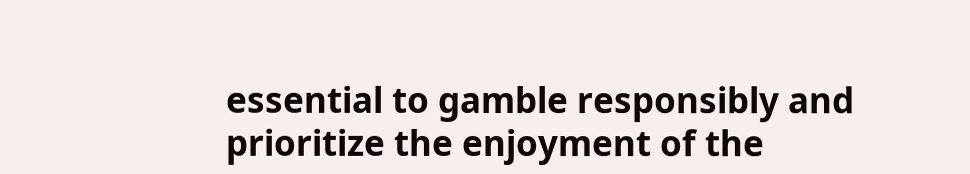essential to gamble responsibly and prioritize the enjoyment of the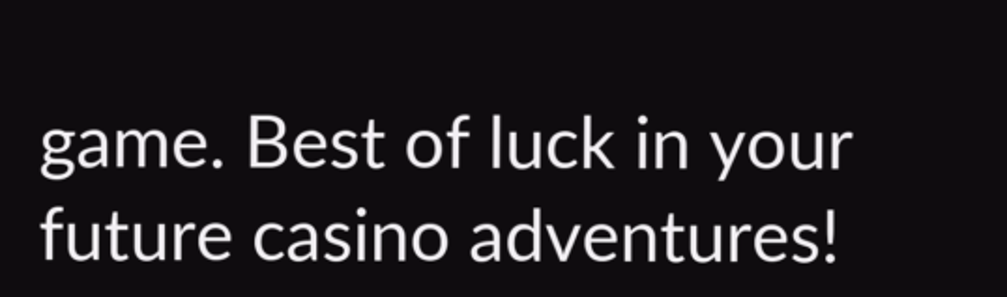game. Best of luck in your future casino adventures!